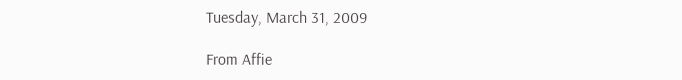Tuesday, March 31, 2009

From Affie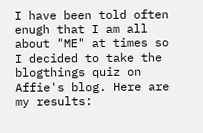I have been told often enugh that I am all about "ME" at times so I decided to take the blogthings quiz on Affie's blog. Here are my results: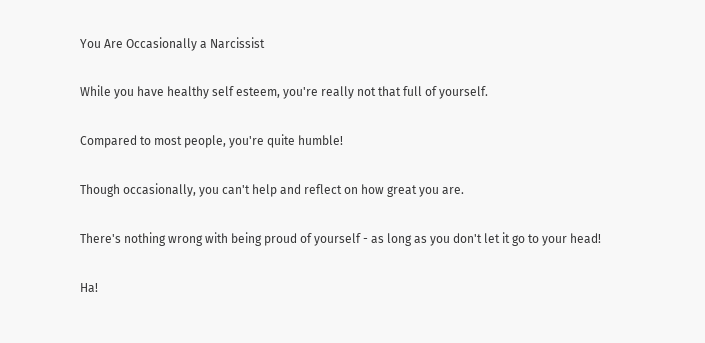You Are Occasionally a Narcissist

While you have healthy self esteem, you're really not that full of yourself.

Compared to most people, you're quite humble!

Though occasionally, you can't help and reflect on how great you are.

There's nothing wrong with being proud of yourself - as long as you don't let it go to your head!

Ha!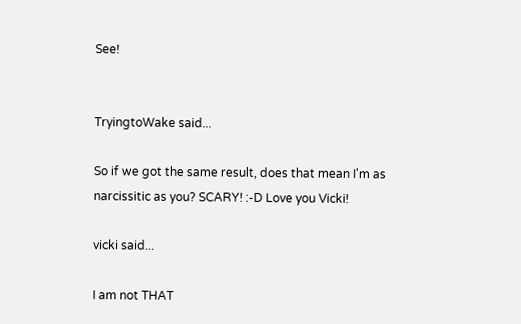See!


TryingtoWake said...

So if we got the same result, does that mean I'm as narcissitic as you? SCARY! :-D Love you Vicki!

vicki said...

I am not THAT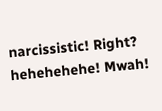narcissistic! Right? hehehehehe! Mwah!